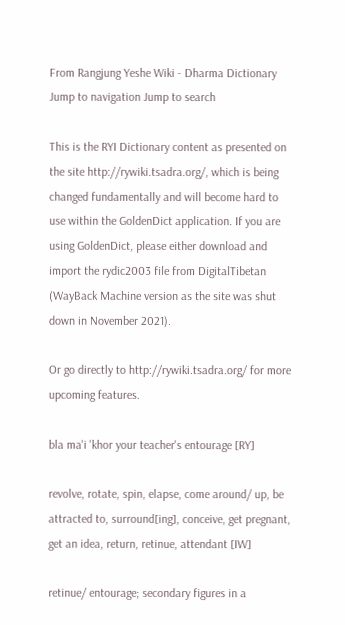From Rangjung Yeshe Wiki - Dharma Dictionary
Jump to navigation Jump to search

This is the RYI Dictionary content as presented on the site http://rywiki.tsadra.org/, which is being changed fundamentally and will become hard to use within the GoldenDict application. If you are using GoldenDict, please either download and import the rydic2003 file from DigitalTibetan (WayBack Machine version as the site was shut down in November 2021).

Or go directly to http://rywiki.tsadra.org/ for more upcoming features.

bla ma'i 'khor your teacher's entourage [RY]

revolve, rotate, spin, elapse, come around/ up, be attracted to, surround[ing], conceive, get pregnant, get an idea, return, retinue, attendant [IW]

retinue/ entourage; secondary figures in a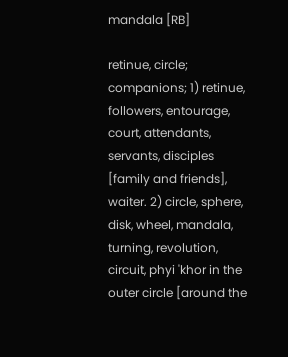mandala [RB]

retinue, circle; companions; 1) retinue, followers, entourage, court, attendants, servants, disciples [family and friends], waiter. 2) circle, sphere, disk, wheel, mandala, turning, revolution, circuit, phyi 'khor in the outer circle [around the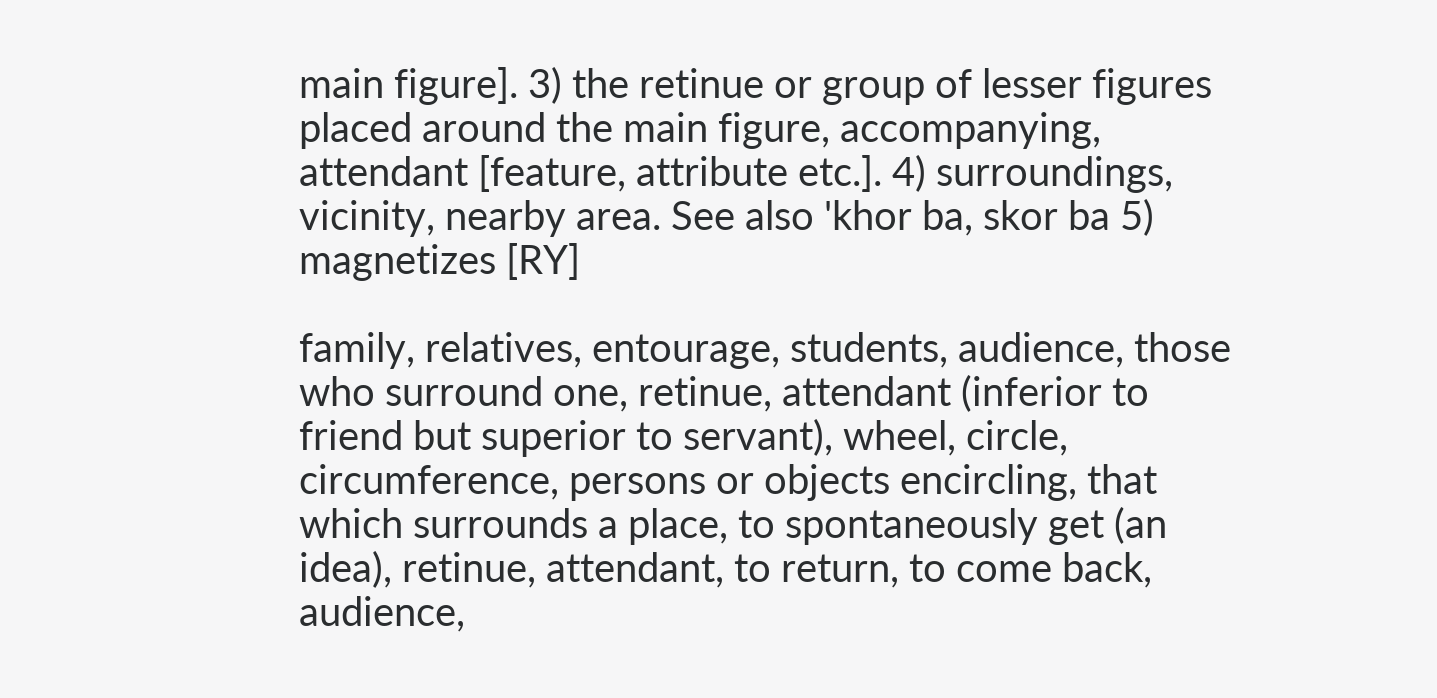main figure]. 3) the retinue or group of lesser figures placed around the main figure, accompanying, attendant [feature, attribute etc.]. 4) surroundings, vicinity, nearby area. See also 'khor ba, skor ba 5) magnetizes [RY]

family, relatives, entourage, students, audience, those who surround one, retinue, attendant (inferior to friend but superior to servant), wheel, circle, circumference, persons or objects encircling, that which surrounds a place, to spontaneously get (an idea), retinue, attendant, to return, to come back, audience,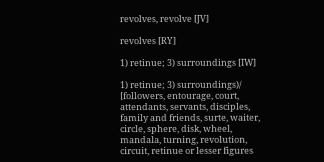revolves, revolve [JV]

revolves [RY]

1) retinue; 3) surroundings [IW]

1) retinue; 3) surroundings)/ [followers, entourage, court, attendants, servants, disciples, family and friends, surte, waiter, circle, sphere, disk, wheel, mandala, turning, revolution, circuit, retinue or lesser figures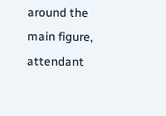around the main figure, attendant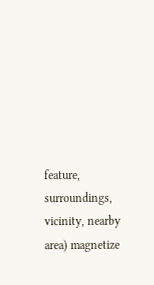feature, surroundings, vicinity, nearby area) magnetize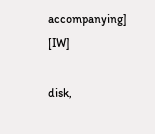accompanying] [IW]

disk,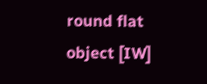round flat object [IW]